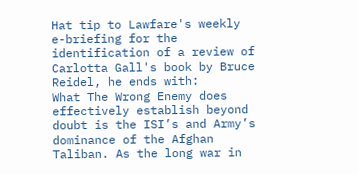Hat tip to Lawfare's weekly e-briefing for the identification of a review of Carlotta Gall's book by Bruce Reidel, he ends with:
What The Wrong Enemy does effectively establish beyond doubt is the ISI’s and Army’s dominance of the Afghan Taliban. As the long war in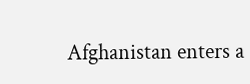Afghanistan enters a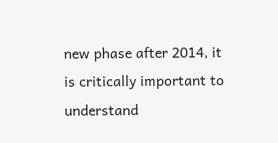new phase after 2014, it is critically important to understand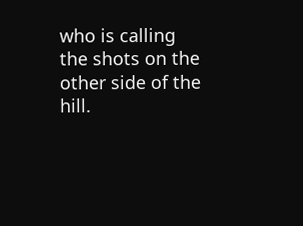who is calling the shots on the other side of the hill.